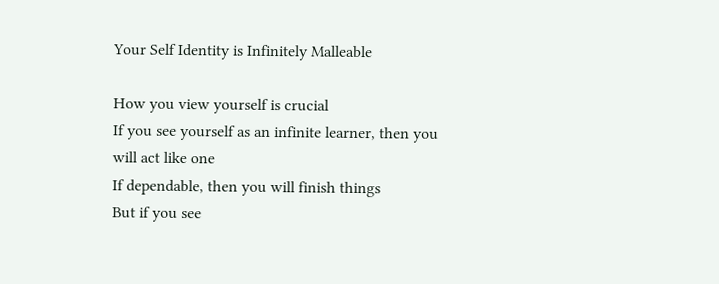Your Self Identity is Infinitely Malleable

How you view yourself is crucial
If you see yourself as an infinite learner, then you will act like one
If dependable, then you will finish things
But if you see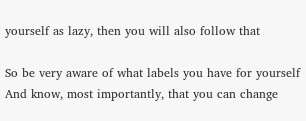yourself as lazy, then you will also follow that

So be very aware of what labels you have for yourself
And know, most importantly, that you can change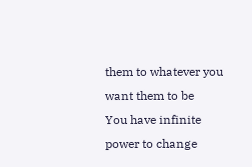them to whatever you want them to be
You have infinite power to change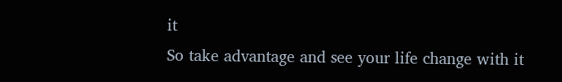it
So take advantage and see your life change with it